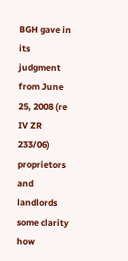BGH gave in its judgment from June 25, 2008 (re IV ZR 233/06) proprietors and landlords some clarity how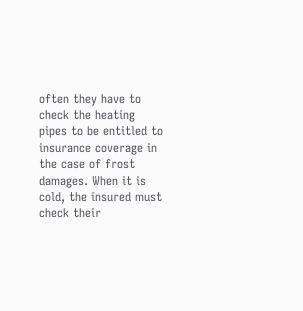often they have to check the heating pipes to be entitled to insurance coverage in the case of frost damages. When it is cold, the insured must check their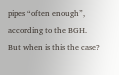pipes “often enough”, according to the BGH. But when is this the case?